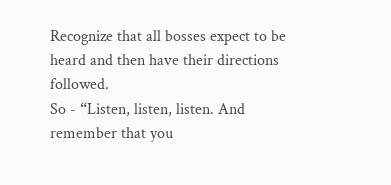Recognize that all bosses expect to be heard and then have their directions followed.
So - “Listen, listen, listen. And remember that you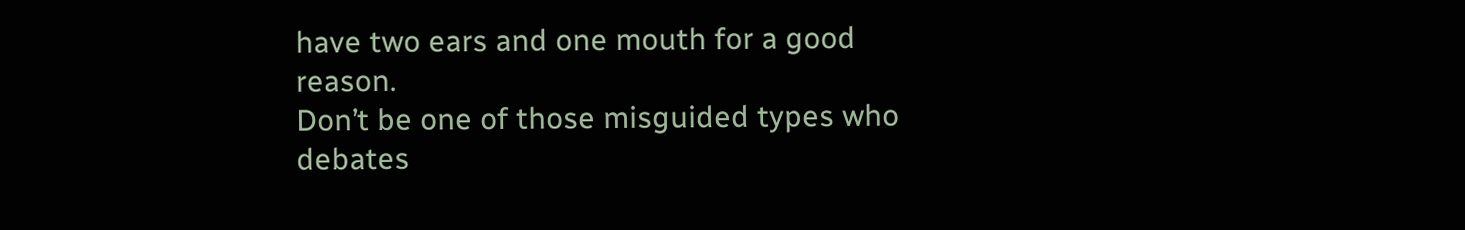have two ears and one mouth for a good reason.
Don’t be one of those misguided types who debates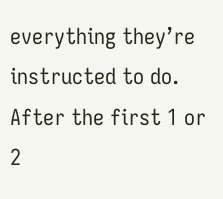everything they’re instructed to do. After the first 1 or 2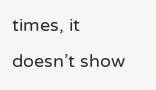times, it doesn’t show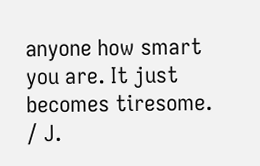anyone how smart you are. It just becomes tiresome.
/ J.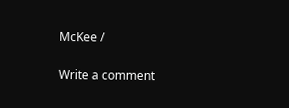McKee /

Write a comment